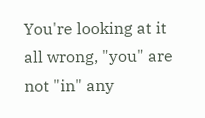You're looking at it all wrong, "you" are not "in" any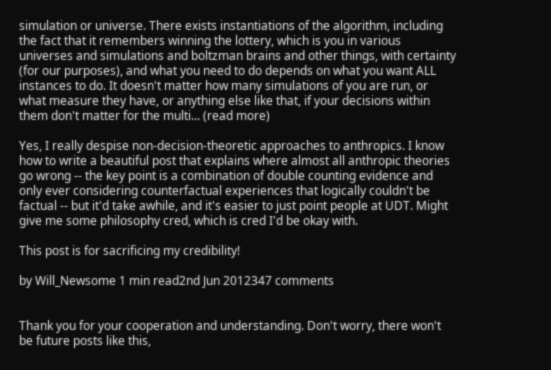simulation or universe. There exists instantiations of the algorithm, including the fact that it remembers winning the lottery, which is you in various universes and simulations and boltzman brains and other things, with certainty (for our purposes), and what you need to do depends on what you want ALL instances to do. It doesn't matter how many simulations of you are run, or what measure they have, or anything else like that, if your decisions within them don't matter for the multi... (read more)

Yes, I really despise non-decision-theoretic approaches to anthropics. I know how to write a beautiful post that explains where almost all anthropic theories go wrong -- the key point is a combination of double counting evidence and only ever considering counterfactual experiences that logically couldn't be factual -- but it'd take awhile, and it's easier to just point people at UDT. Might give me some philosophy cred, which is cred I'd be okay with.

This post is for sacrificing my credibility!

by Will_Newsome 1 min read2nd Jun 2012347 comments


Thank you for your cooperation and understanding. Don't worry, there won't be future posts like this,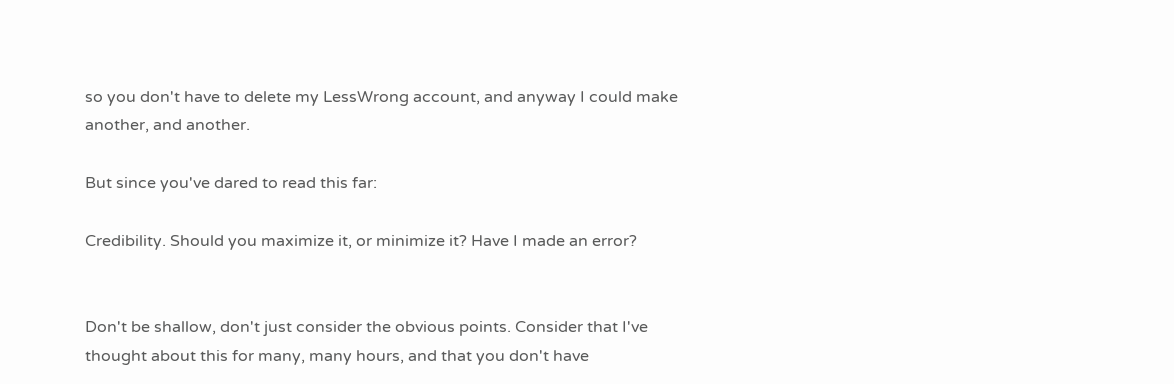so you don't have to delete my LessWrong account, and anyway I could make another, and another.

But since you've dared to read this far:

Credibility. Should you maximize it, or minimize it? Have I made an error?


Don't be shallow, don't just consider the obvious points. Consider that I've thought about this for many, many hours, and that you don't have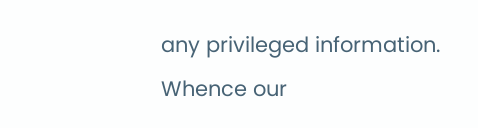any privileged information. Whence our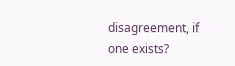disagreement, if one exists?